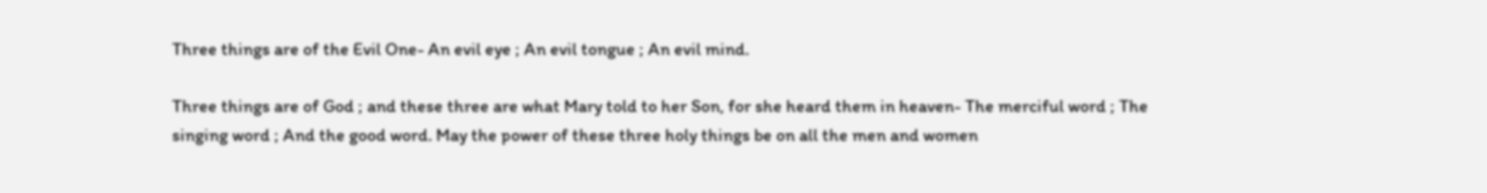Three things are of the Evil One- An evil eye ; An evil tongue ; An evil mind.

Three things are of God ; and these three are what Mary told to her Son, for she heard them in heaven- The merciful word ; The singing word ; And the good word. May the power of these three holy things be on all the men and women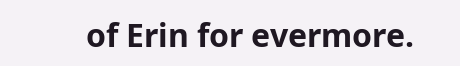of Erin for evermore.